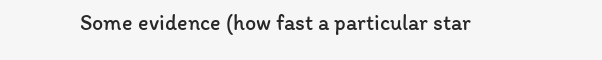Some evidence (how fast a particular star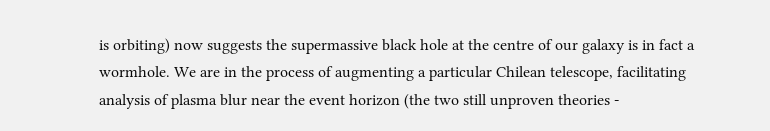is orbiting) now suggests the supermassive black hole at the centre of our galaxy is in fact a wormhole. We are in the process of augmenting a particular Chilean telescope, facilitating analysis of plasma blur near the event horizon (the two still unproven theories -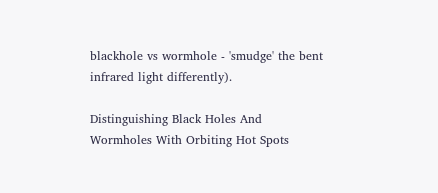blackhole vs wormhole - 'smudge' the bent infrared light differently).

Distinguishing Black Holes And Wormholes With Orbiting Hot Spots